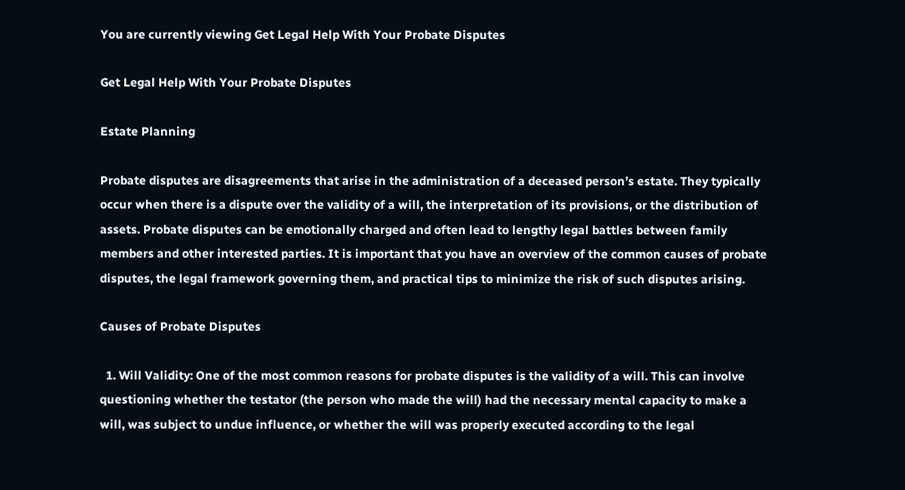You are currently viewing Get Legal Help With Your Probate Disputes

Get Legal Help With Your Probate Disputes

Estate Planning

Probate disputes are disagreements that arise in the administration of a deceased person’s estate. They typically occur when there is a dispute over the validity of a will, the interpretation of its provisions, or the distribution of assets. Probate disputes can be emotionally charged and often lead to lengthy legal battles between family members and other interested parties. It is important that you have an overview of the common causes of probate disputes, the legal framework governing them, and practical tips to minimize the risk of such disputes arising.

Causes of Probate Disputes

  1. Will Validity: One of the most common reasons for probate disputes is the validity of a will. This can involve questioning whether the testator (the person who made the will) had the necessary mental capacity to make a will, was subject to undue influence, or whether the will was properly executed according to the legal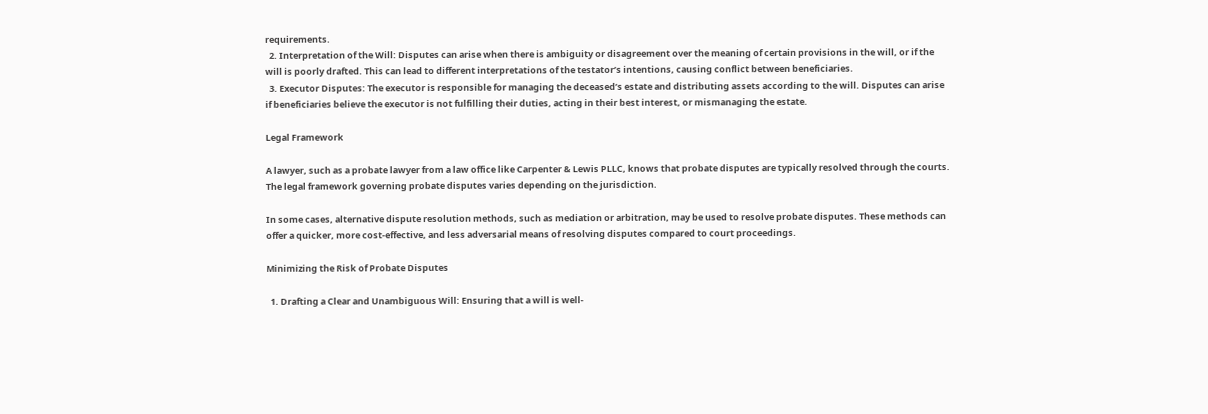requirements.
  2. Interpretation of the Will: Disputes can arise when there is ambiguity or disagreement over the meaning of certain provisions in the will, or if the will is poorly drafted. This can lead to different interpretations of the testator’s intentions, causing conflict between beneficiaries.
  3. Executor Disputes: The executor is responsible for managing the deceased’s estate and distributing assets according to the will. Disputes can arise if beneficiaries believe the executor is not fulfilling their duties, acting in their best interest, or mismanaging the estate.

Legal Framework

A lawyer, such as a probate lawyer from a law office like Carpenter & Lewis PLLC, knows that probate disputes are typically resolved through the courts. The legal framework governing probate disputes varies depending on the jurisdiction.

In some cases, alternative dispute resolution methods, such as mediation or arbitration, may be used to resolve probate disputes. These methods can offer a quicker, more cost-effective, and less adversarial means of resolving disputes compared to court proceedings.

Minimizing the Risk of Probate Disputes

  1. Drafting a Clear and Unambiguous Will: Ensuring that a will is well-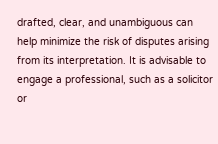drafted, clear, and unambiguous can help minimize the risk of disputes arising from its interpretation. It is advisable to engage a professional, such as a solicitor or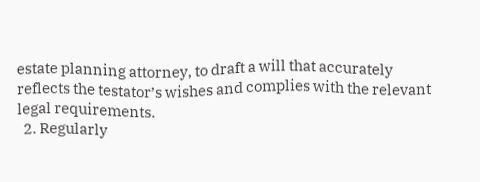estate planning attorney, to draft a will that accurately reflects the testator’s wishes and complies with the relevant legal requirements.
  2. Regularly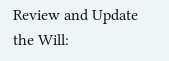Review and Update the Will: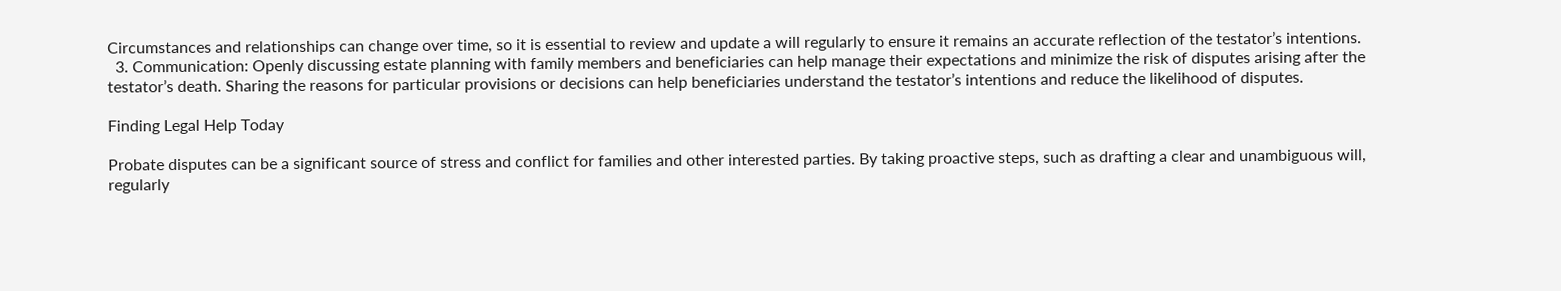Circumstances and relationships can change over time, so it is essential to review and update a will regularly to ensure it remains an accurate reflection of the testator’s intentions.
  3. Communication: Openly discussing estate planning with family members and beneficiaries can help manage their expectations and minimize the risk of disputes arising after the testator’s death. Sharing the reasons for particular provisions or decisions can help beneficiaries understand the testator’s intentions and reduce the likelihood of disputes.

Finding Legal Help Today

Probate disputes can be a significant source of stress and conflict for families and other interested parties. By taking proactive steps, such as drafting a clear and unambiguous will, regularly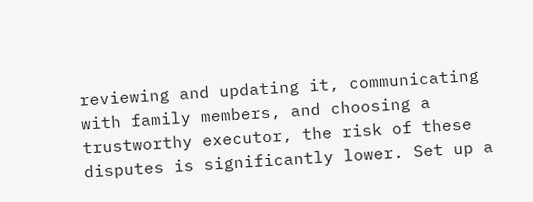reviewing and updating it, communicating with family members, and choosing a trustworthy executor, the risk of these disputes is significantly lower. Set up a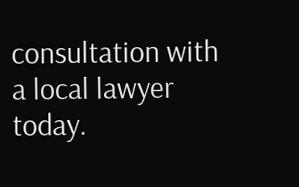consultation with a local lawyer today.